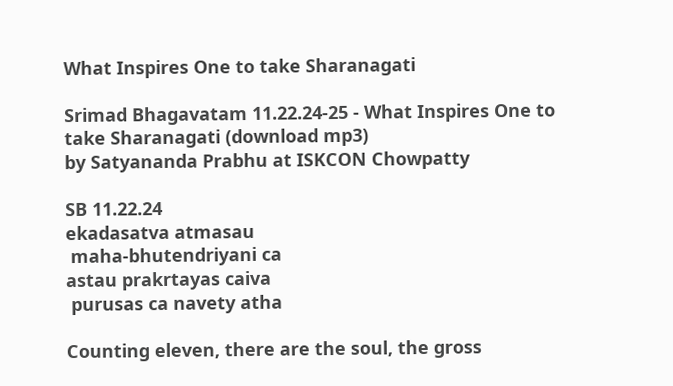What Inspires One to take Sharanagati

Srimad Bhagavatam 11.22.24-25 - What Inspires One to take Sharanagati (download mp3)
by Satyananda Prabhu at ISKCON Chowpatty

SB 11.22.24
ekadasatva atmasau
 maha-bhutendriyani ca
astau prakrtayas caiva
 purusas ca navety atha

Counting eleven, there are the soul, the gross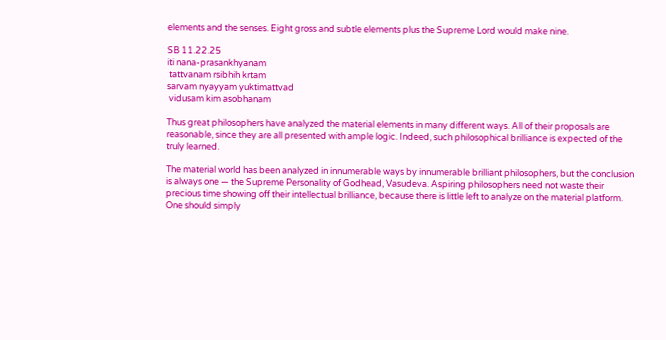elements and the senses. Eight gross and subtle elements plus the Supreme Lord would make nine.

SB 11.22.25
iti nana-prasankhyanam
 tattvanam rsibhih krtam
sarvam nyayyam yuktimattvad
 vidusam kim asobhanam

Thus great philosophers have analyzed the material elements in many different ways. All of their proposals are reasonable, since they are all presented with ample logic. Indeed, such philosophical brilliance is expected of the truly learned.

The material world has been analyzed in innumerable ways by innumerable brilliant philosophers, but the conclusion is always one — the Supreme Personality of Godhead, Vasudeva. Aspiring philosophers need not waste their precious time showing off their intellectual brilliance, because there is little left to analyze on the material platform. One should simply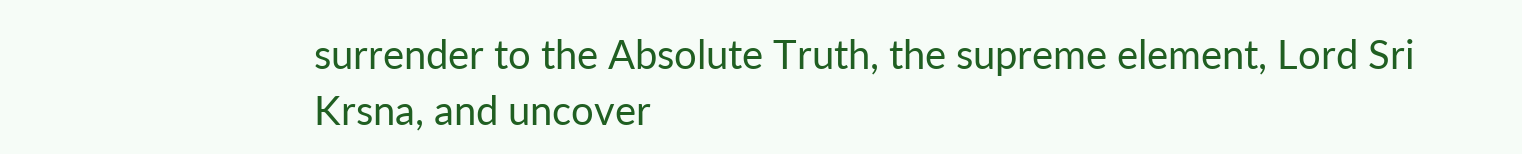surrender to the Absolute Truth, the supreme element, Lord Sri Krsna, and uncover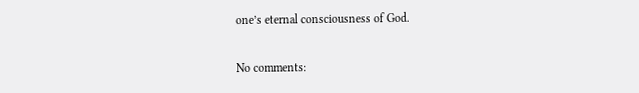one’s eternal consciousness of God.

No comments: